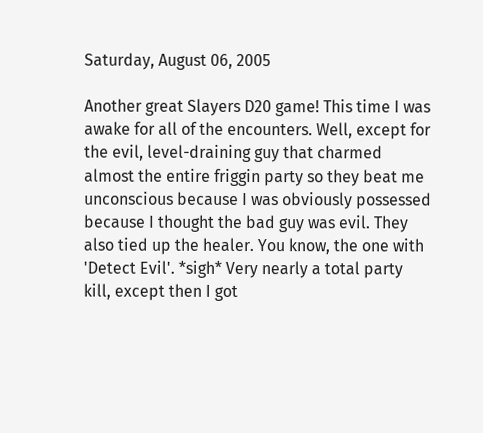Saturday, August 06, 2005

Another great Slayers D20 game! This time I was awake for all of the encounters. Well, except for the evil, level-draining guy that charmed almost the entire friggin party so they beat me unconscious because I was obviously possessed because I thought the bad guy was evil. They also tied up the healer. You know, the one with 'Detect Evil'. *sigh* Very nearly a total party kill, except then I got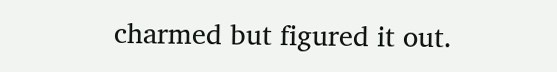charmed but figured it out.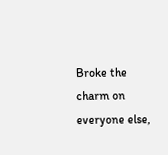Broke the charm on everyone else,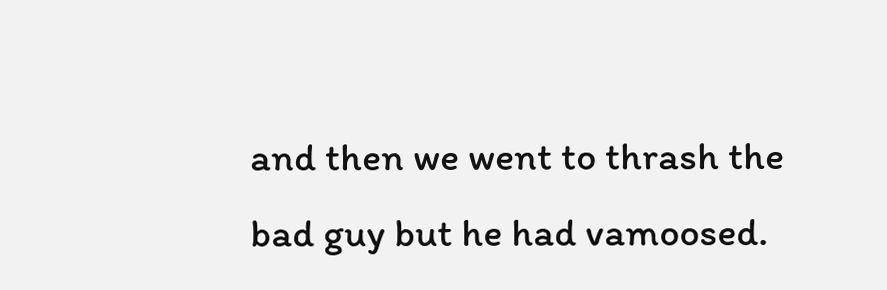and then we went to thrash the bad guy but he had vamoosed.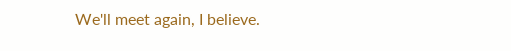We'll meet again, I believe.